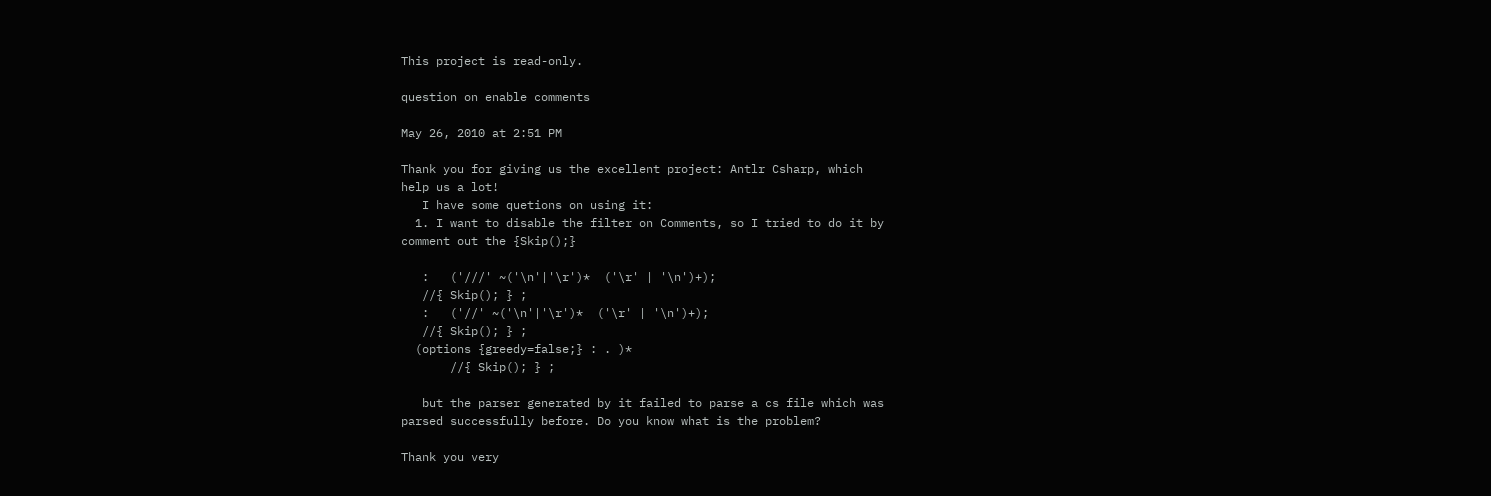This project is read-only.

question on enable comments

May 26, 2010 at 2:51 PM

Thank you for giving us the excellent project: Antlr Csharp, which
help us a lot!
   I have some quetions on using it:
  1. I want to disable the filter on Comments, so I tried to do it by
comment out the {Skip();}

   :   ('///' ~('\n'|'\r')*  ('\r' | '\n')+);
   //{ Skip(); } ;
   :   ('//' ~('\n'|'\r')*  ('\r' | '\n')+);
   //{ Skip(); } ;
  (options {greedy=false;} : . )*
       //{ Skip(); } ;

   but the parser generated by it failed to parse a cs file which was
parsed successfully before. Do you know what is the problem?

Thank you very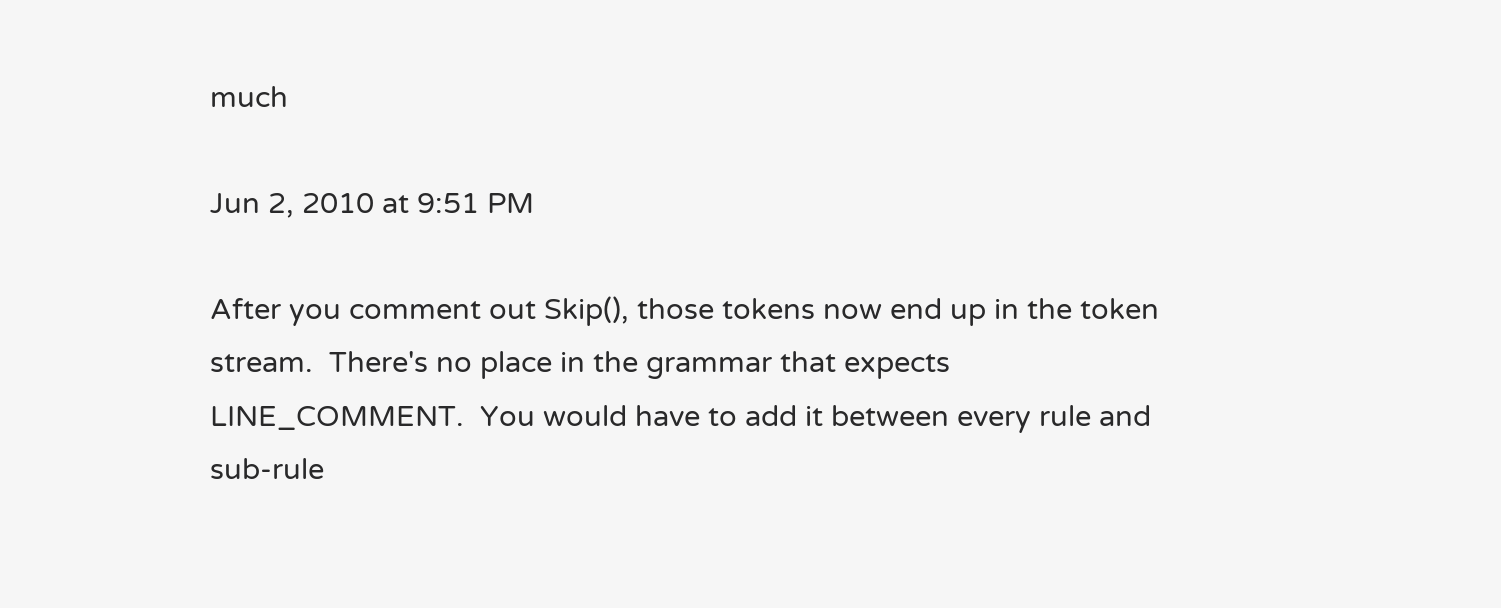much

Jun 2, 2010 at 9:51 PM

After you comment out Skip(), those tokens now end up in the token stream.  There's no place in the grammar that expects LINE_COMMENT.  You would have to add it between every rule and sub-rule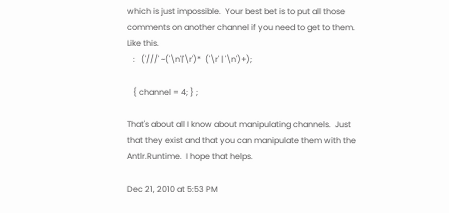which is just impossible.  Your best bet is to put all those comments on another channel if you need to get to them.  Like this.
   :   ('///' ~('\n'|'\r')*  ('\r' | '\n')+);

   { channel = 4; } ;

That's about all I know about manipulating channels.  Just that they exist and that you can manipulate them with the Antlr.Runtime.  I hope that helps.

Dec 21, 2010 at 5:53 PM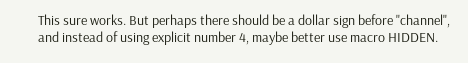This sure works. But perhaps there should be a dollar sign before "channel", and instead of using explicit number 4, maybe better use macro HIDDEN.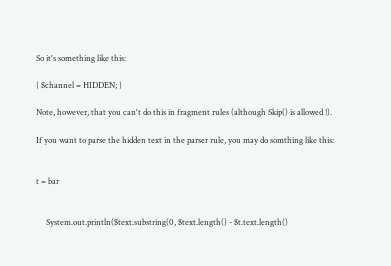So it's something like this:

{ $channel = HIDDEN; }

Note, however, that you can't do this in fragment rules (although Skip() is allowed !).

If you want to parse the hidden text in the parser rule, you may do somthing like this:


t = bar


     System.out.println($text.substring(0, $text.length() - $t.text.length()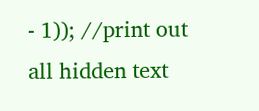- 1)); //print out all hidden text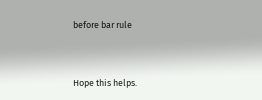before bar rule



Hope this helps.